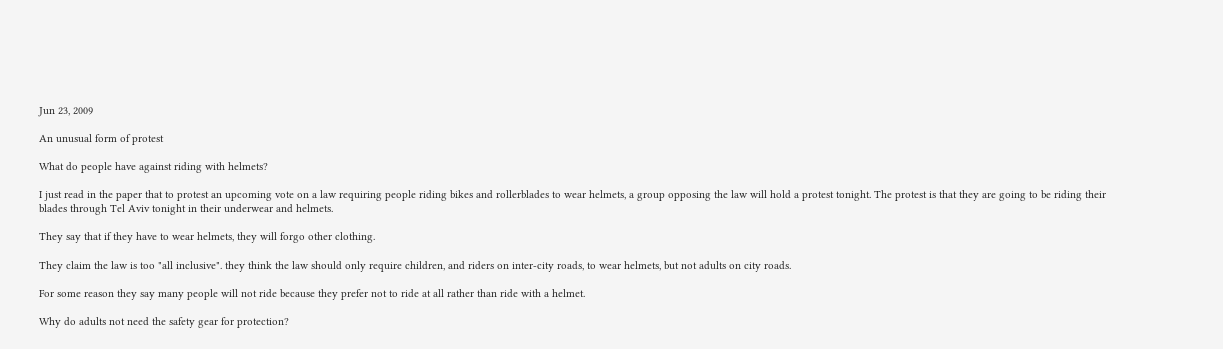Jun 23, 2009

An unusual form of protest

What do people have against riding with helmets?

I just read in the paper that to protest an upcoming vote on a law requiring people riding bikes and rollerblades to wear helmets, a group opposing the law will hold a protest tonight. The protest is that they are going to be riding their blades through Tel Aviv tonight in their underwear and helmets.

They say that if they have to wear helmets, they will forgo other clothing.

They claim the law is too "all inclusive". they think the law should only require children, and riders on inter-city roads, to wear helmets, but not adults on city roads.

For some reason they say many people will not ride because they prefer not to ride at all rather than ride with a helmet.

Why do adults not need the safety gear for protection?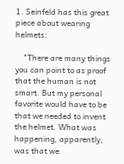1. Seinfeld has this great piece about wearing helmets:

    "There are many things you can point to as proof that the human is not smart. But my personal favorite would have to be that we needed to invent the helmet. What was happening, apparently, was that we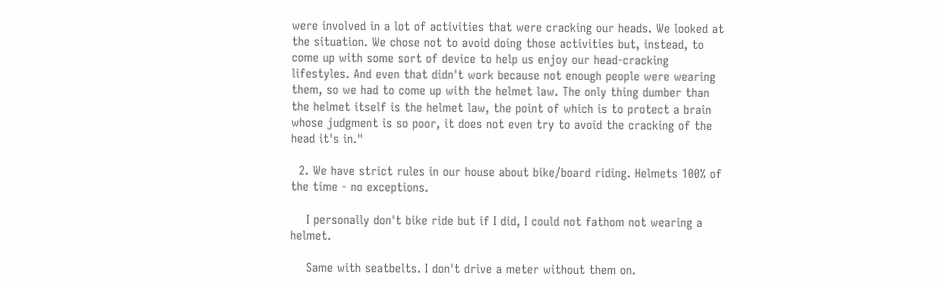were involved in a lot of activities that were cracking our heads. We looked at the situation. We chose not to avoid doing those activities but, instead, to come up with some sort of device to help us enjoy our head-cracking lifestyles. And even that didn't work because not enough people were wearing them, so we had to come up with the helmet law. The only thing dumber than the helmet itself is the helmet law, the point of which is to protect a brain whose judgment is so poor, it does not even try to avoid the cracking of the head it's in."

  2. We have strict rules in our house about bike/board riding. Helmets 100% of the time - no exceptions.

    I personally don't bike ride but if I did, I could not fathom not wearing a helmet.

    Same with seatbelts. I don't drive a meter without them on.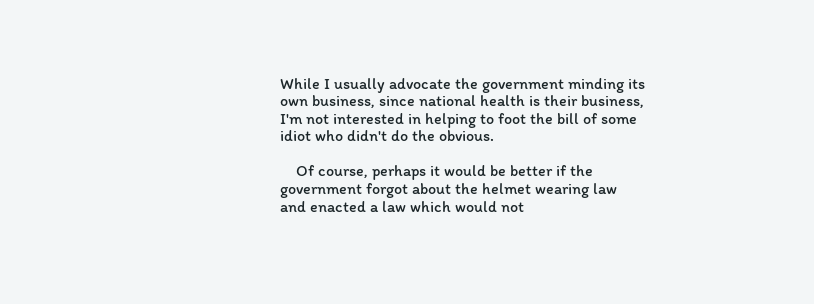While I usually advocate the government minding its own business, since national health is their business, I'm not interested in helping to foot the bill of some idiot who didn't do the obvious.

    Of course, perhaps it would be better if the government forgot about the helmet wearing law and enacted a law which would not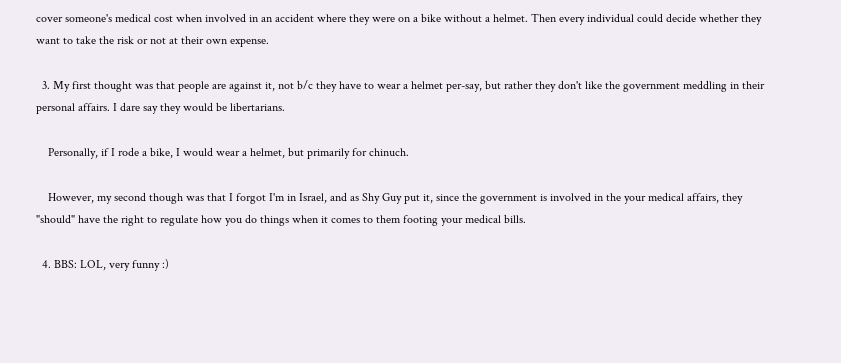cover someone's medical cost when involved in an accident where they were on a bike without a helmet. Then every individual could decide whether they want to take the risk or not at their own expense.

  3. My first thought was that people are against it, not b/c they have to wear a helmet per-say, but rather they don't like the government meddling in their personal affairs. I dare say they would be libertarians.

    Personally, if I rode a bike, I would wear a helmet, but primarily for chinuch.

    However, my second though was that I forgot I'm in Israel, and as Shy Guy put it, since the government is involved in the your medical affairs, they "should" have the right to regulate how you do things when it comes to them footing your medical bills.

  4. BBS: LOL, very funny :)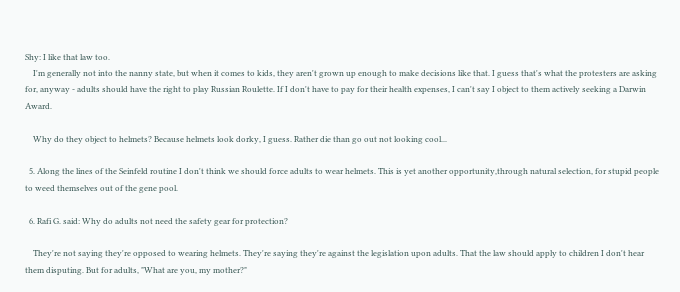Shy: I like that law too.
    I'm generally not into the nanny state, but when it comes to kids, they aren't grown up enough to make decisions like that. I guess that's what the protesters are asking for, anyway - adults should have the right to play Russian Roulette. If I don't have to pay for their health expenses, I can't say I object to them actively seeking a Darwin Award.

    Why do they object to helmets? Because helmets look dorky, I guess. Rather die than go out not looking cool...

  5. Along the lines of the Seinfeld routine I don't think we should force adults to wear helmets. This is yet another opportunity,through natural selection, for stupid people to weed themselves out of the gene pool.

  6. Rafi G. said: Why do adults not need the safety gear for protection?

    They're not saying they're opposed to wearing helmets. They're saying they're against the legislation upon adults. That the law should apply to children I don't hear them disputing. But for adults, "What are you, my mother?"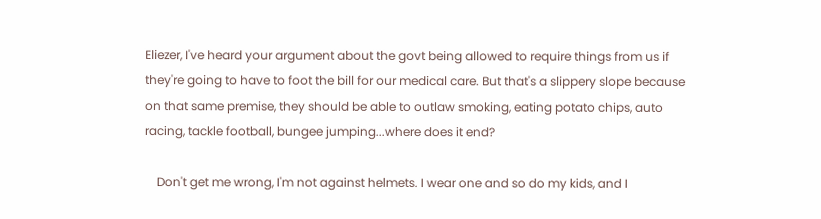Eliezer, I've heard your argument about the govt being allowed to require things from us if they're going to have to foot the bill for our medical care. But that's a slippery slope because on that same premise, they should be able to outlaw smoking, eating potato chips, auto racing, tackle football, bungee jumping...where does it end?

    Don't get me wrong, I'm not against helmets. I wear one and so do my kids, and I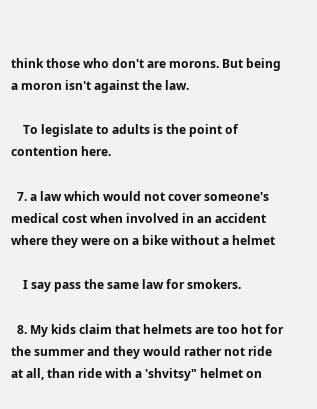think those who don't are morons. But being a moron isn't against the law.

    To legislate to adults is the point of contention here.

  7. a law which would not cover someone's medical cost when involved in an accident where they were on a bike without a helmet

    I say pass the same law for smokers.

  8. My kids claim that helmets are too hot for the summer and they would rather not ride at all, than ride with a 'shvitsy" helmet on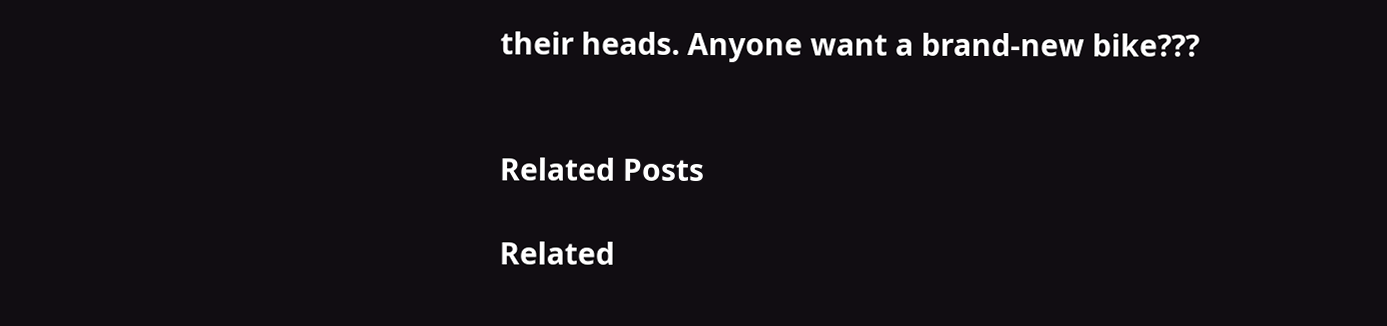their heads. Anyone want a brand-new bike???


Related Posts

Related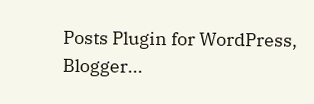Posts Plugin for WordPress, Blogger...